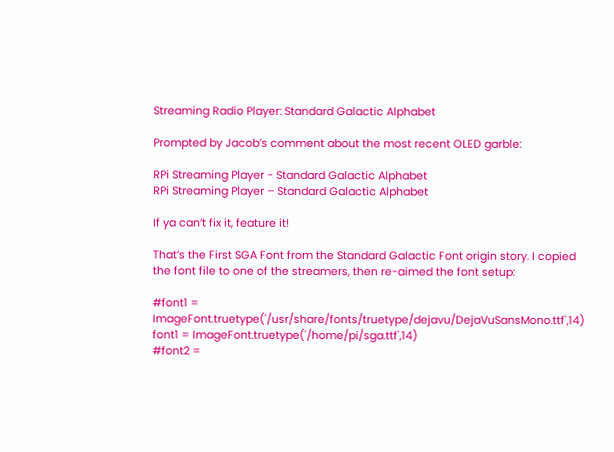Streaming Radio Player: Standard Galactic Alphabet

Prompted by Jacob’s comment about the most recent OLED garble:

RPi Streaming Player - Standard Galactic Alphabet
RPi Streaming Player – Standard Galactic Alphabet

If ya can’t fix it, feature it!

That’s the First SGA Font from the Standard Galactic Font origin story. I copied the font file to one of the streamers, then re-aimed the font setup:

#font1 = ImageFont.truetype('/usr/share/fonts/truetype/dejavu/DejaVuSansMono.ttf',14)
font1 = ImageFont.truetype('/home/pi/sga.ttf',14)
#font2 =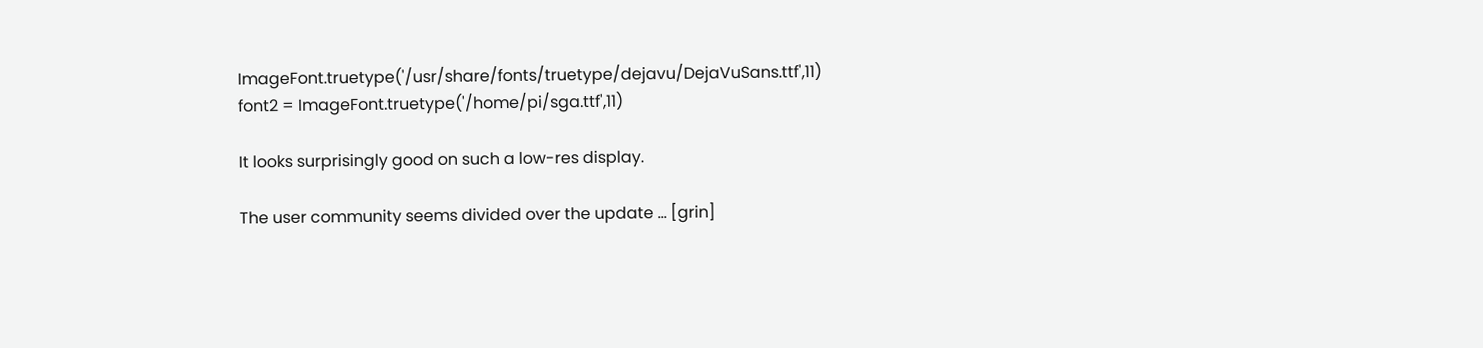ImageFont.truetype('/usr/share/fonts/truetype/dejavu/DejaVuSans.ttf',11)
font2 = ImageFont.truetype('/home/pi/sga.ttf',11)

It looks surprisingly good on such a low-res display.

The user community seems divided over the update … [grin]